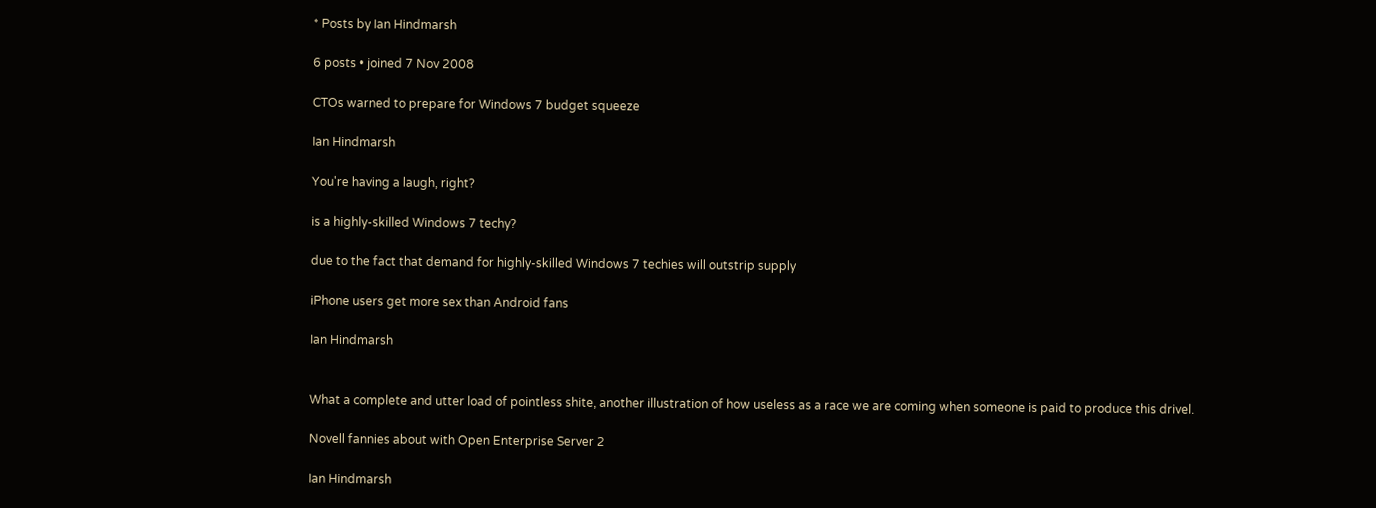* Posts by Ian Hindmarsh

6 posts • joined 7 Nov 2008

CTOs warned to prepare for Windows 7 budget squeeze

Ian Hindmarsh

You're having a laugh, right?

is a highly-skilled Windows 7 techy?

due to the fact that demand for highly-skilled Windows 7 techies will outstrip supply

iPhone users get more sex than Android fans

Ian Hindmarsh


What a complete and utter load of pointless shite, another illustration of how useless as a race we are coming when someone is paid to produce this drivel.

Novell fannies about with Open Enterprise Server 2

Ian Hindmarsh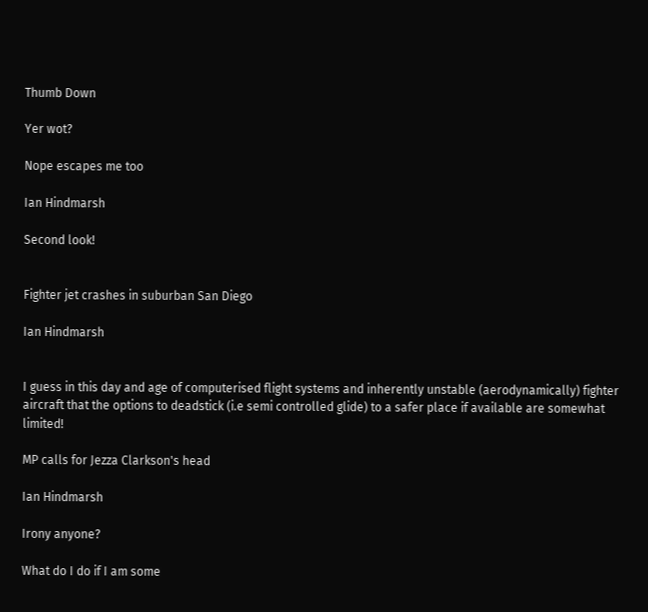Thumb Down

Yer wot?

Nope escapes me too

Ian Hindmarsh

Second look!


Fighter jet crashes in suburban San Diego

Ian Hindmarsh


I guess in this day and age of computerised flight systems and inherently unstable (aerodynamically) fighter aircraft that the options to deadstick (i.e semi controlled glide) to a safer place if available are somewhat limited!

MP calls for Jezza Clarkson's head

Ian Hindmarsh

Irony anyone?

What do I do if I am some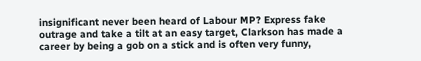insignificant never been heard of Labour MP? Express fake outrage and take a tilt at an easy target, Clarkson has made a career by being a gob on a stick and is often very funny,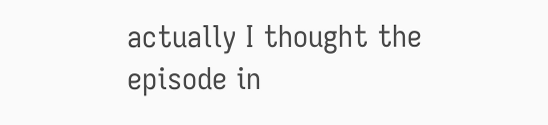actually I thought the episode in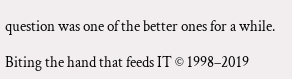question was one of the better ones for a while.

Biting the hand that feeds IT © 1998–2019